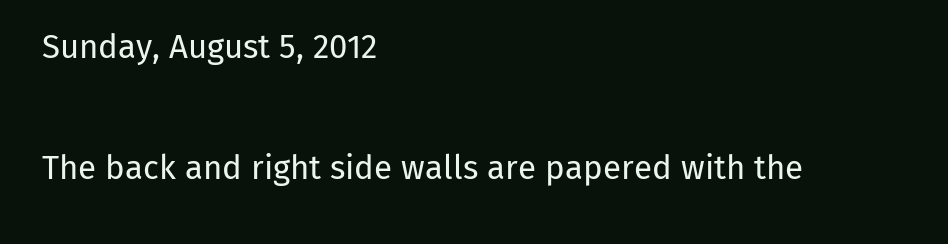Sunday, August 5, 2012


The back and right side walls are papered with the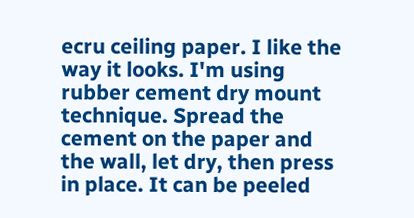ecru ceiling paper. I like the way it looks. I'm using rubber cement dry mount technique. Spread the cement on the paper and the wall, let dry, then press in place. It can be peeled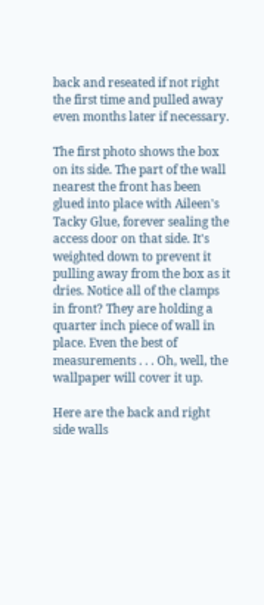back and reseated if not right the first time and pulled away even months later if necessary.

The first photo shows the box on its side. The part of the wall nearest the front has been glued into place with Aileen's Tacky Glue, forever sealing the access door on that side. It's weighted down to prevent it pulling away from the box as it dries. Notice all of the clamps in front? They are holding a quarter inch piece of wall in place. Even the best of measurements . . . Oh, well, the wallpaper will cover it up.

Here are the back and right side walls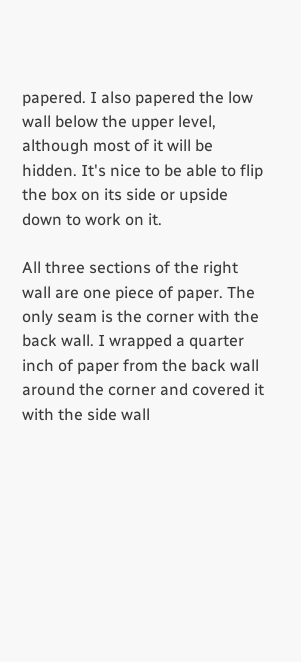papered. I also papered the low wall below the upper level, although most of it will be hidden. It's nice to be able to flip the box on its side or upside down to work on it.

All three sections of the right wall are one piece of paper. The only seam is the corner with the back wall. I wrapped a quarter inch of paper from the back wall around the corner and covered it with the side wall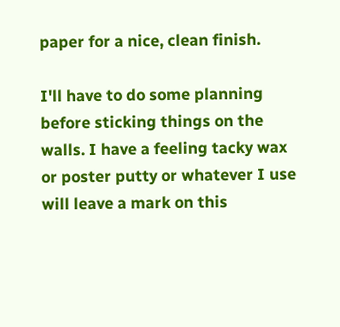paper for a nice, clean finish.

I'll have to do some planning before sticking things on the walls. I have a feeling tacky wax or poster putty or whatever I use will leave a mark on this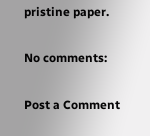pristine paper.

No comments:

Post a Comment